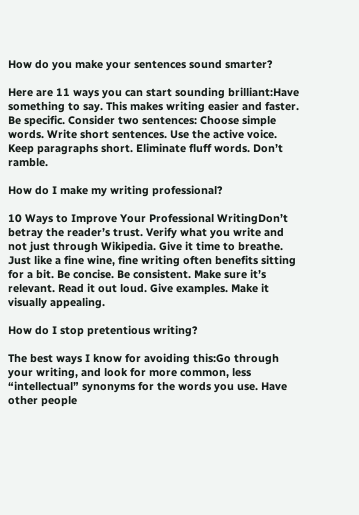How do you make your sentences sound smarter?

Here are 11 ways you can start sounding brilliant:Have something to say. This makes writing easier and faster. Be specific. Consider two sentences: Choose simple words. Write short sentences. Use the active voice. Keep paragraphs short. Eliminate fluff words. Don’t ramble.

How do I make my writing professional?

10 Ways to Improve Your Professional WritingDon’t betray the reader’s trust. Verify what you write and not just through Wikipedia. Give it time to breathe. Just like a fine wine, fine writing often benefits sitting for a bit. Be concise. Be consistent. Make sure it’s relevant. Read it out loud. Give examples. Make it visually appealing.

How do I stop pretentious writing?

The best ways I know for avoiding this:Go through your writing, and look for more common, less “intellectual” synonyms for the words you use. Have other people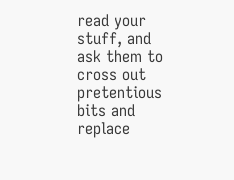read your stuff, and ask them to cross out pretentious bits and replace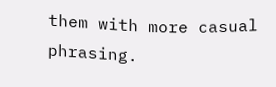them with more casual phrasing.